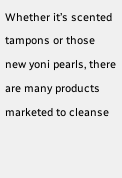Whether it’s scented tampons or those new yoni pearls, there are many products marketed to cleanse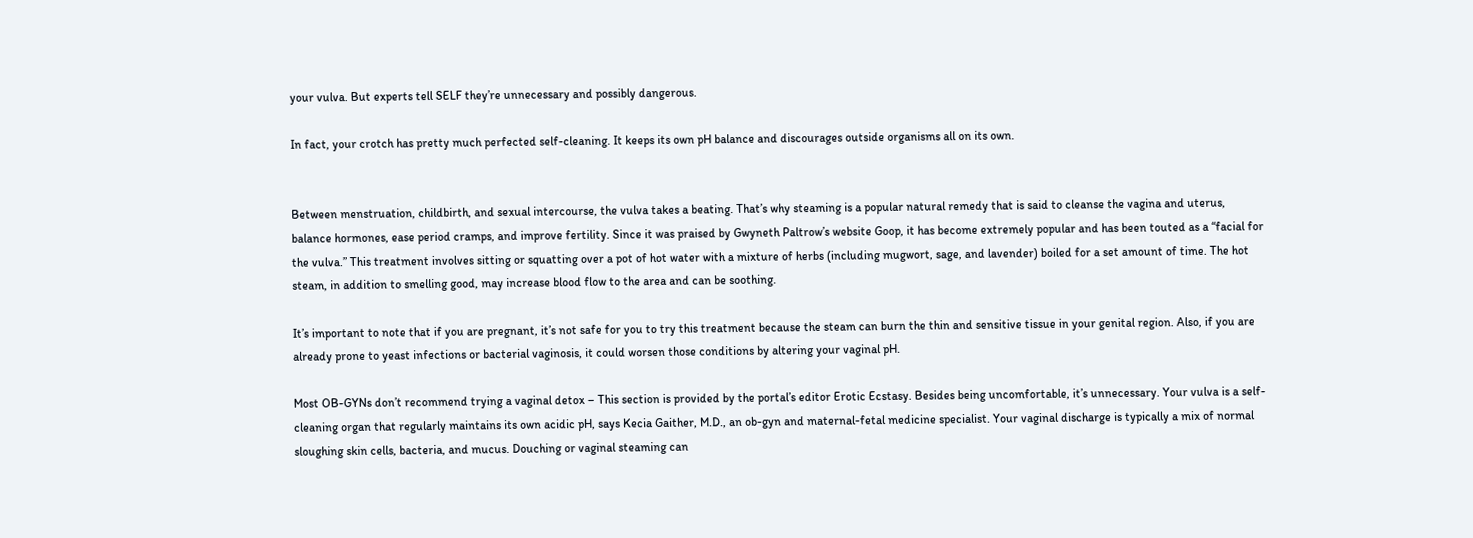your vulva. But experts tell SELF they’re unnecessary and possibly dangerous.

In fact, your crotch has pretty much perfected self-cleaning. It keeps its own pH balance and discourages outside organisms all on its own.


Between menstruation, childbirth, and sexual intercourse, the vulva takes a beating. That’s why steaming is a popular natural remedy that is said to cleanse the vagina and uterus, balance hormones, ease period cramps, and improve fertility. Since it was praised by Gwyneth Paltrow’s website Goop, it has become extremely popular and has been touted as a “facial for the vulva.” This treatment involves sitting or squatting over a pot of hot water with a mixture of herbs (including mugwort, sage, and lavender) boiled for a set amount of time. The hot steam, in addition to smelling good, may increase blood flow to the area and can be soothing.

It’s important to note that if you are pregnant, it’s not safe for you to try this treatment because the steam can burn the thin and sensitive tissue in your genital region. Also, if you are already prone to yeast infections or bacterial vaginosis, it could worsen those conditions by altering your vaginal pH.

Most OB-GYNs don’t recommend trying a vaginal detox – This section is provided by the portal’s editor Erotic Ecstasy. Besides being uncomfortable, it’s unnecessary. Your vulva is a self-cleaning organ that regularly maintains its own acidic pH, says Kecia Gaither, M.D., an ob-gyn and maternal-fetal medicine specialist. Your vaginal discharge is typically a mix of normal sloughing skin cells, bacteria, and mucus. Douching or vaginal steaming can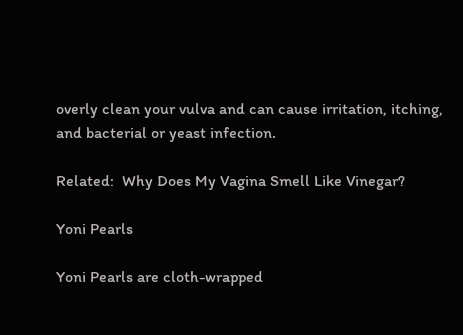overly clean your vulva and can cause irritation, itching, and bacterial or yeast infection.

Related:  Why Does My Vagina Smell Like Vinegar?

Yoni Pearls

Yoni Pearls are cloth-wrapped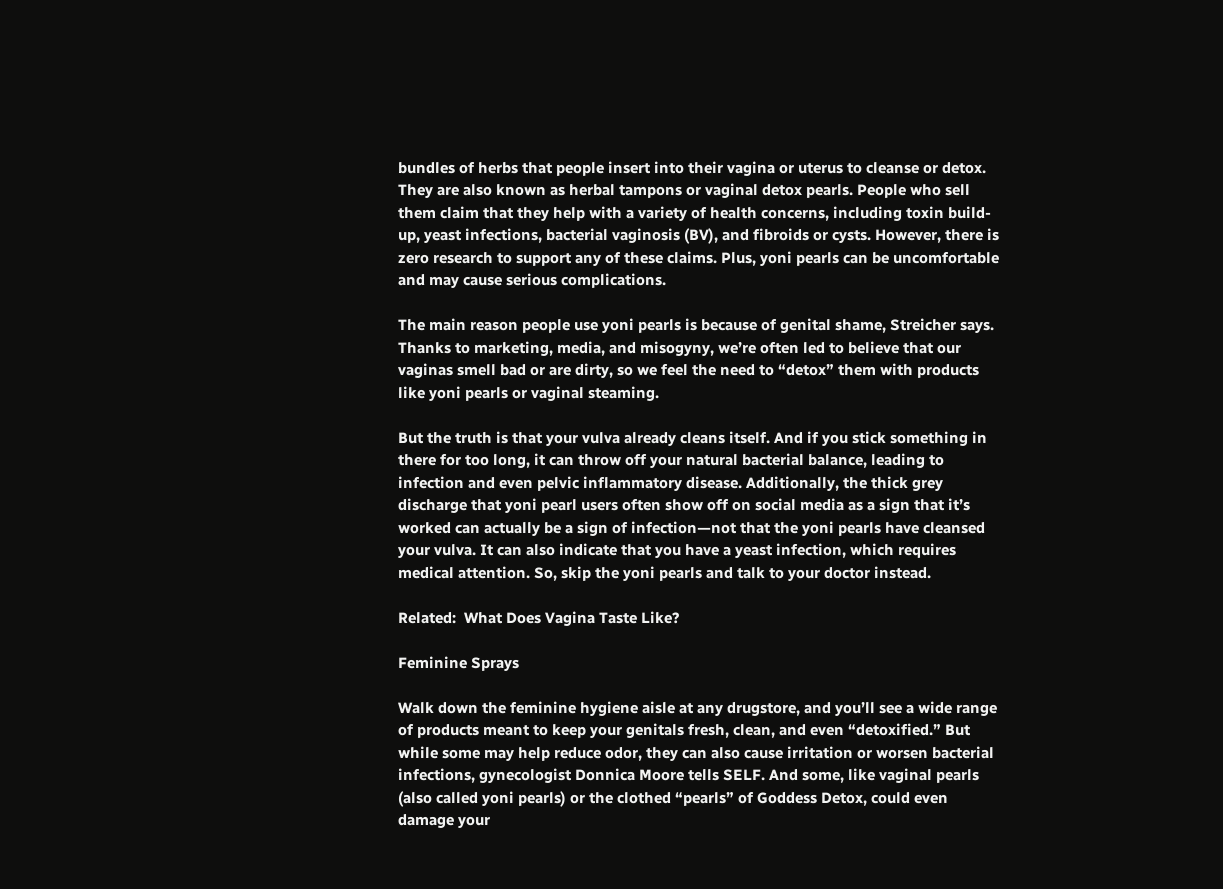bundles of herbs that people insert into their vagina or uterus to cleanse or detox. They are also known as herbal tampons or vaginal detox pearls. People who sell them claim that they help with a variety of health concerns, including toxin build-up, yeast infections, bacterial vaginosis (BV), and fibroids or cysts. However, there is zero research to support any of these claims. Plus, yoni pearls can be uncomfortable and may cause serious complications.

The main reason people use yoni pearls is because of genital shame, Streicher says. Thanks to marketing, media, and misogyny, we’re often led to believe that our vaginas smell bad or are dirty, so we feel the need to “detox” them with products like yoni pearls or vaginal steaming.

But the truth is that your vulva already cleans itself. And if you stick something in there for too long, it can throw off your natural bacterial balance, leading to infection and even pelvic inflammatory disease. Additionally, the thick grey discharge that yoni pearl users often show off on social media as a sign that it’s worked can actually be a sign of infection—not that the yoni pearls have cleansed your vulva. It can also indicate that you have a yeast infection, which requires medical attention. So, skip the yoni pearls and talk to your doctor instead.

Related:  What Does Vagina Taste Like?

Feminine Sprays

Walk down the feminine hygiene aisle at any drugstore, and you’ll see a wide range of products meant to keep your genitals fresh, clean, and even “detoxified.” But while some may help reduce odor, they can also cause irritation or worsen bacterial infections, gynecologist Donnica Moore tells SELF. And some, like vaginal pearls (also called yoni pearls) or the clothed “pearls” of Goddess Detox, could even damage your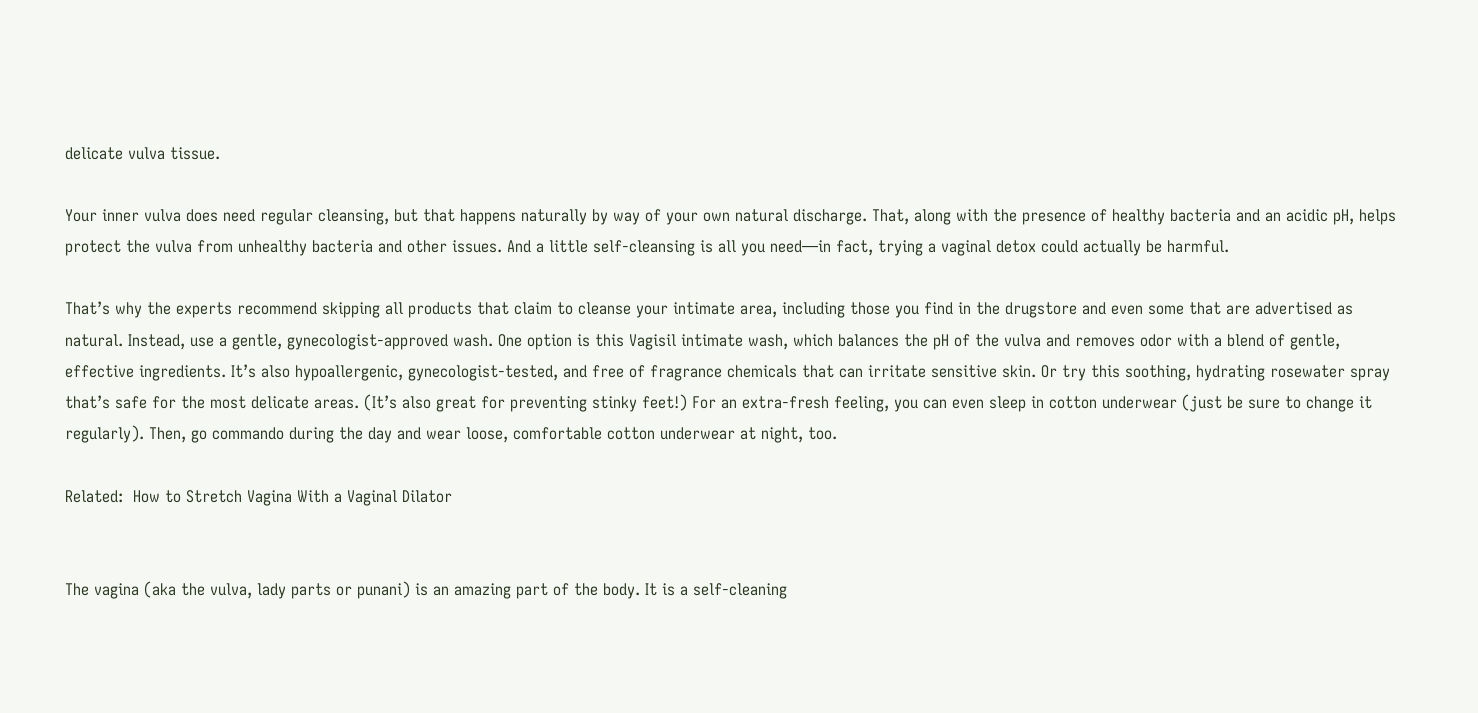delicate vulva tissue.

Your inner vulva does need regular cleansing, but that happens naturally by way of your own natural discharge. That, along with the presence of healthy bacteria and an acidic pH, helps protect the vulva from unhealthy bacteria and other issues. And a little self-cleansing is all you need—in fact, trying a vaginal detox could actually be harmful.

That’s why the experts recommend skipping all products that claim to cleanse your intimate area, including those you find in the drugstore and even some that are advertised as natural. Instead, use a gentle, gynecologist-approved wash. One option is this Vagisil intimate wash, which balances the pH of the vulva and removes odor with a blend of gentle, effective ingredients. It’s also hypoallergenic, gynecologist-tested, and free of fragrance chemicals that can irritate sensitive skin. Or try this soothing, hydrating rosewater spray that’s safe for the most delicate areas. (It’s also great for preventing stinky feet!) For an extra-fresh feeling, you can even sleep in cotton underwear (just be sure to change it regularly). Then, go commando during the day and wear loose, comfortable cotton underwear at night, too.

Related:  How to Stretch Vagina With a Vaginal Dilator


The vagina (aka the vulva, lady parts or punani) is an amazing part of the body. It is a self-cleaning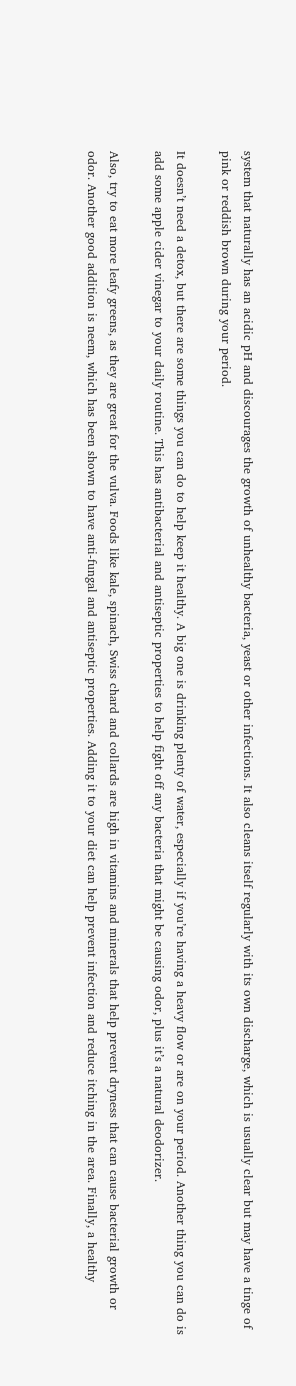system that naturally has an acidic pH and discourages the growth of unhealthy bacteria, yeast or other infections. It also cleans itself regularly with its own discharge, which is usually clear but may have a tinge of pink or reddish brown during your period.

It doesn’t need a detox, but there are some things you can do to help keep it healthy. A big one is drinking plenty of water, especially if you’re having a heavy flow or are on your period. Another thing you can do is add some apple cider vinegar to your daily routine. This has antibacterial and antiseptic properties to help fight off any bacteria that might be causing odor, plus it’s a natural deodorizer.

Also, try to eat more leafy greens, as they are great for the vulva. Foods like kale, spinach, Swiss chard and collards are high in vitamins and minerals that help prevent dryness that can cause bacterial growth or odor. Another good addition is neem, which has been shown to have anti-fungal and antiseptic properties. Adding it to your diet can help prevent infection and reduce itching in the area. Finally, a healthy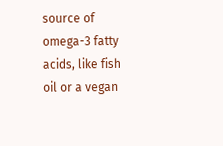source of omega-3 fatty acids, like fish oil or a vegan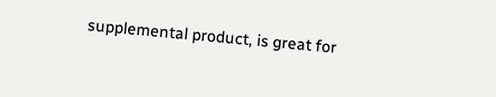supplemental product, is great for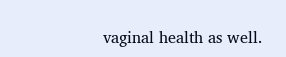vaginal health as well.